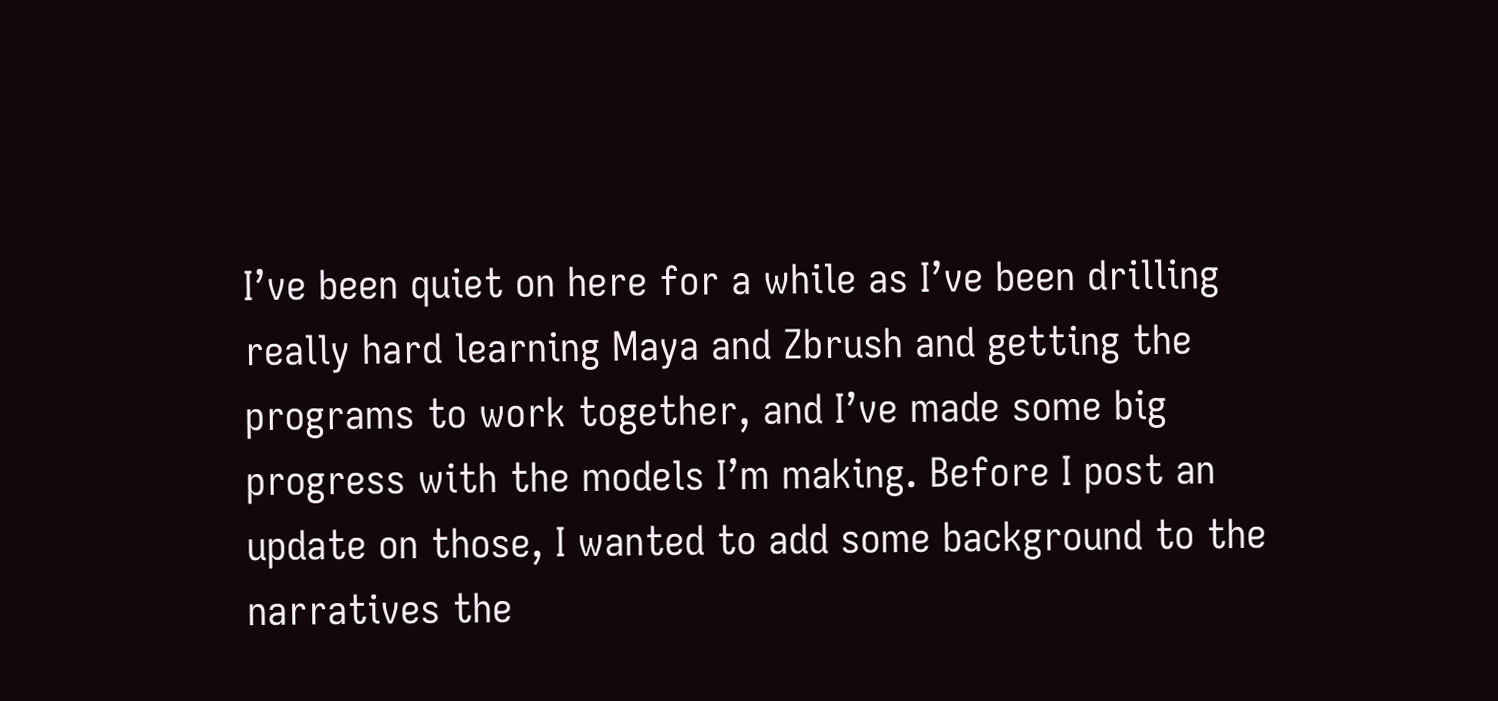I’ve been quiet on here for a while as I’ve been drilling really hard learning Maya and Zbrush and getting the programs to work together, and I’ve made some big progress with the models I’m making. Before I post an update on those, I wanted to add some background to the narratives the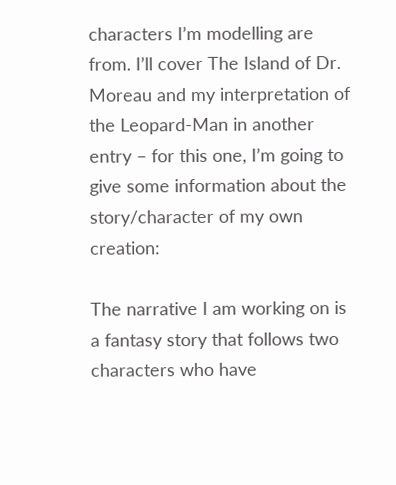characters I’m modelling are from. I’ll cover The Island of Dr. Moreau and my interpretation of the Leopard-Man in another entry – for this one, I’m going to give some information about the story/character of my own creation:

The narrative I am working on is a fantasy story that follows two characters who have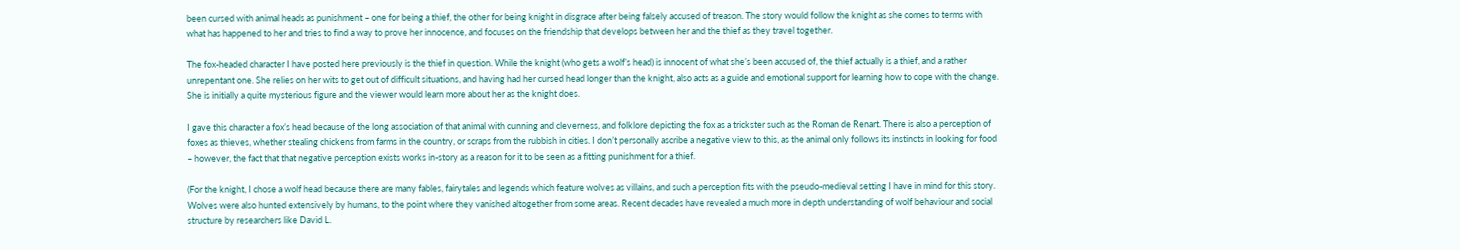been cursed with animal heads as punishment – one for being a thief, the other for being knight in disgrace after being falsely accused of treason. The story would follow the knight as she comes to terms with what has happened to her and tries to find a way to prove her innocence, and focuses on the friendship that develops between her and the thief as they travel together.

The fox-headed character I have posted here previously is the thief in question. While the knight (who gets a wolf’s head) is innocent of what she’s been accused of, the thief actually is a thief, and a rather unrepentant one. She relies on her wits to get out of difficult situations, and having had her cursed head longer than the knight, also acts as a guide and emotional support for learning how to cope with the change. She is initially a quite mysterious figure and the viewer would learn more about her as the knight does.

I gave this character a fox’s head because of the long association of that animal with cunning and cleverness, and folklore depicting the fox as a trickster such as the Roman de Renart. There is also a perception of foxes as thieves, whether stealing chickens from farms in the country, or scraps from the rubbish in cities. I don’t personally ascribe a negative view to this, as the animal only follows its instincts in looking for food – however, the fact that that negative perception exists works in-story as a reason for it to be seen as a fitting punishment for a thief.

(For the knight, I chose a wolf head because there are many fables, fairytales and legends which feature wolves as villains, and such a perception fits with the pseudo-medieval setting I have in mind for this story. Wolves were also hunted extensively by humans, to the point where they vanished altogether from some areas. Recent decades have revealed a much more in depth understanding of wolf behaviour and social structure by researchers like David L.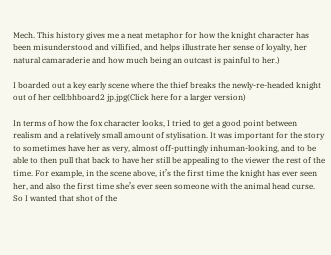Mech. This history gives me a neat metaphor for how the knight character has been misunderstood and villified, and helps illustrate her sense of loyalty, her natural camaraderie and how much being an outcast is painful to her.)

I boarded out a key early scene where the thief breaks the newly-re-headed knight out of her cell:bhboard2 jp.jpg(Click here for a larger version)

In terms of how the fox character looks, I tried to get a good point between realism and a relatively small amount of stylisation. It was important for the story to sometimes have her as very, almost off-puttingly inhuman-looking, and to be able to then pull that back to have her still be appealing to the viewer the rest of the time. For example, in the scene above, it’s the first time the knight has ever seen her, and also the first time she’s ever seen someone with the animal head curse. So I wanted that shot of the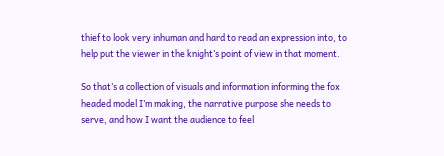thief to look very inhuman and hard to read an expression into, to help put the viewer in the knight’s point of view in that moment.

So that’s a collection of visuals and information informing the fox headed model I’m making, the narrative purpose she needs to serve, and how I want the audience to feel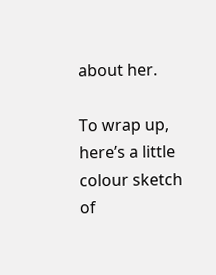about her.

To wrap up, here’s a little colour sketch of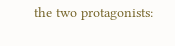the two protagonists: